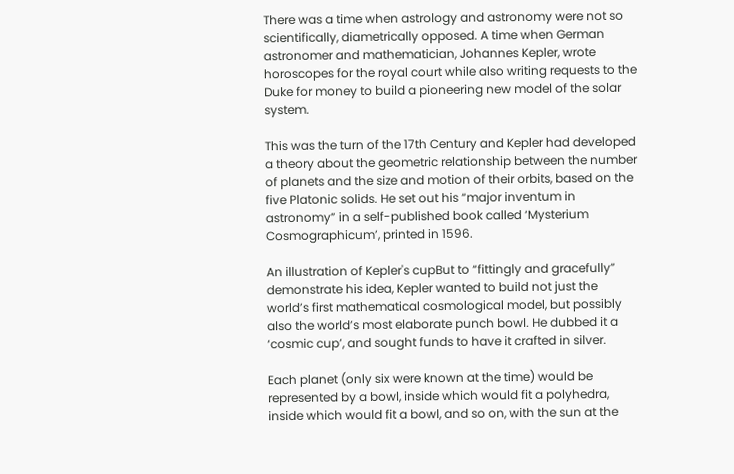There was a time when astrology and astronomy were not so scientifically, diametrically opposed. A time when German astronomer and mathematician, Johannes Kepler, wrote horoscopes for the royal court while also writing requests to the Duke for money to build a pioneering new model of the solar system.

This was the turn of the 17th Century and Kepler had developed a theory about the geometric relationship between the number of planets and the size and motion of their orbits, based on the five Platonic solids. He set out his “major inventum in astronomy” in a self-published book called ‘Mysterium Cosmographicum’, printed in 1596.

An illustration of Kepler's cupBut to “fittingly and gracefully” demonstrate his idea, Kepler wanted to build not just the world’s first mathematical cosmological model, but possibly also the world’s most elaborate punch bowl. He dubbed it a ‘cosmic cup’, and sought funds to have it crafted in silver.

Each planet (only six were known at the time) would be represented by a bowl, inside which would fit a polyhedra, inside which would fit a bowl, and so on, with the sun at the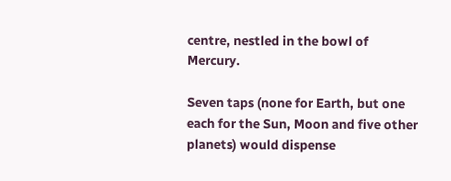centre, nestled in the bowl of Mercury.

Seven taps (none for Earth, but one each for the Sun, Moon and five other planets) would dispense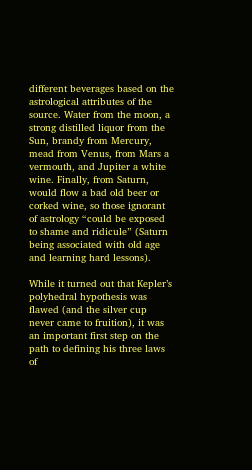different beverages based on the astrological attributes of the source. Water from the moon, a strong distilled liquor from the Sun, brandy from Mercury, mead from Venus, from Mars a vermouth, and Jupiter a white wine. Finally, from Saturn, would flow a bad old beer or corked wine, so those ignorant of astrology “could be exposed to shame and ridicule” (Saturn being associated with old age and learning hard lessons).

While it turned out that Kepler’s polyhedral hypothesis was flawed (and the silver cup never came to fruition), it was an important first step on the path to defining his three laws of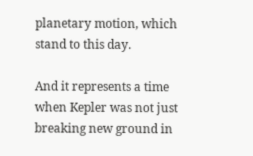planetary motion, which stand to this day.

And it represents a time when Kepler was not just breaking new ground in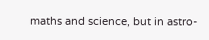maths and science, but in astro-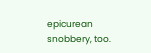epicurean snobbery, too.